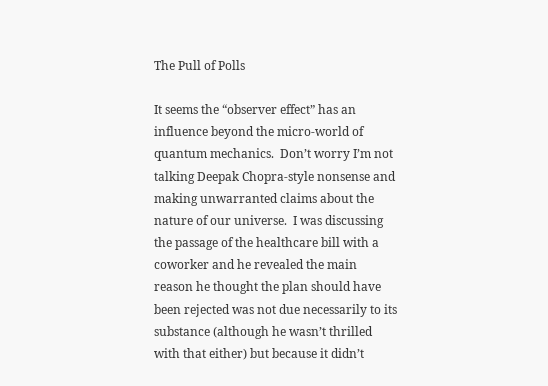The Pull of Polls

It seems the “observer effect” has an influence beyond the micro-world of quantum mechanics.  Don’t worry I’m not talking Deepak Chopra-style nonsense and making unwarranted claims about the nature of our universe.  I was discussing the passage of the healthcare bill with a coworker and he revealed the main reason he thought the plan should have been rejected was not due necessarily to its substance (although he wasn’t thrilled with that either) but because it didn’t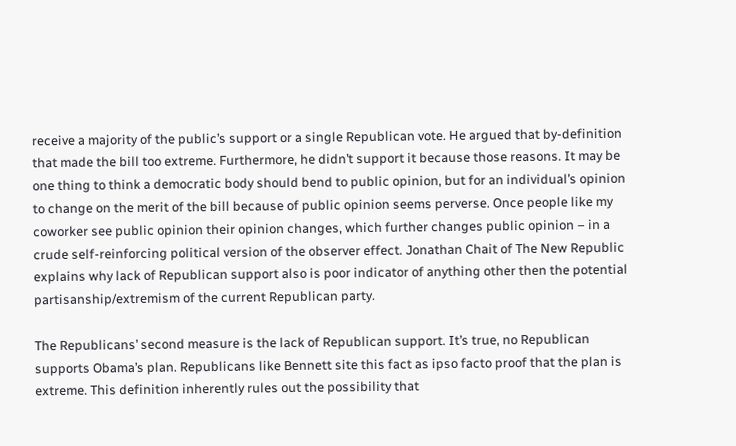receive a majority of the public’s support or a single Republican vote. He argued that by-definition that made the bill too extreme. Furthermore, he didn’t support it because those reasons. It may be one thing to think a democratic body should bend to public opinion, but for an individual’s opinion to change on the merit of the bill because of public opinion seems perverse. Once people like my coworker see public opinion their opinion changes, which further changes public opinion – in a crude self-reinforcing political version of the observer effect. Jonathan Chait of The New Republic explains why lack of Republican support also is poor indicator of anything other then the potential partisanship/extremism of the current Republican party.

The Republicans’ second measure is the lack of Republican support. It’s true, no Republican supports Obama’s plan. Republicans like Bennett site this fact as ipso facto proof that the plan is extreme. This definition inherently rules out the possibility that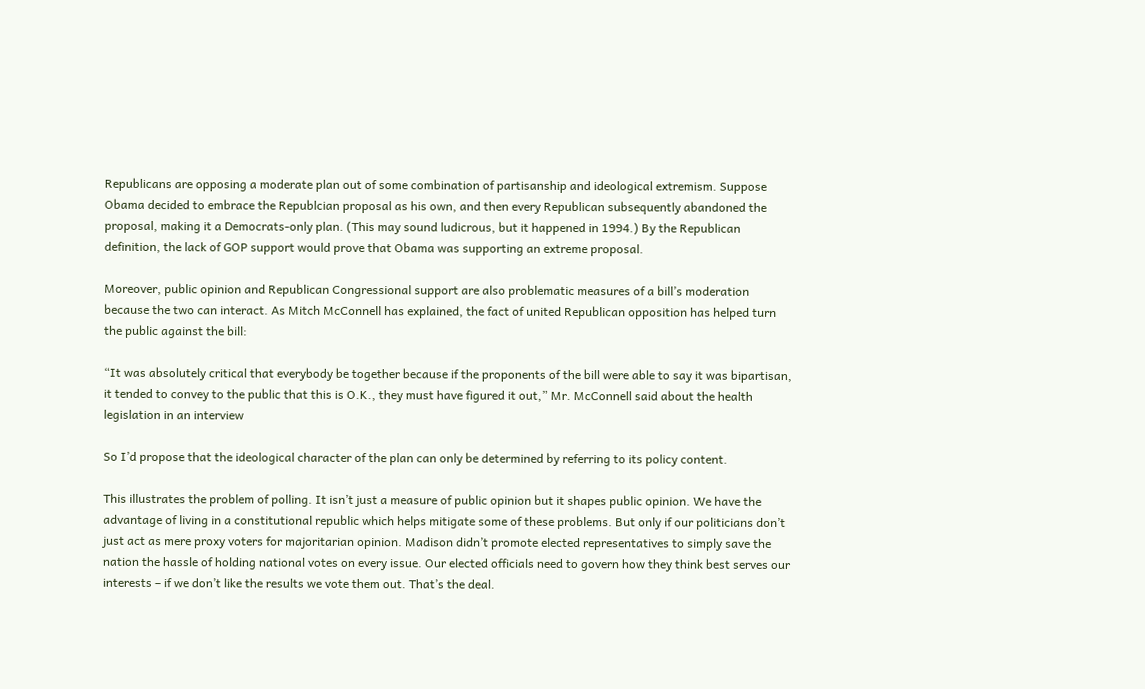Republicans are opposing a moderate plan out of some combination of partisanship and ideological extremism. Suppose Obama decided to embrace the Republcian proposal as his own, and then every Republican subsequently abandoned the proposal, making it a Democrats-only plan. (This may sound ludicrous, but it happened in 1994.) By the Republican definition, the lack of GOP support would prove that Obama was supporting an extreme proposal.

Moreover, public opinion and Republican Congressional support are also problematic measures of a bill’s moderation because the two can interact. As Mitch McConnell has explained, the fact of united Republican opposition has helped turn the public against the bill:

“It was absolutely critical that everybody be together because if the proponents of the bill were able to say it was bipartisan, it tended to convey to the public that this is O.K., they must have figured it out,” Mr. McConnell said about the health legislation in an interview

So I’d propose that the ideological character of the plan can only be determined by referring to its policy content.

This illustrates the problem of polling. It isn’t just a measure of public opinion but it shapes public opinion. We have the advantage of living in a constitutional republic which helps mitigate some of these problems. But only if our politicians don’t just act as mere proxy voters for majoritarian opinion. Madison didn’t promote elected representatives to simply save the nation the hassle of holding national votes on every issue. Our elected officials need to govern how they think best serves our interests – if we don’t like the results we vote them out. That’s the deal.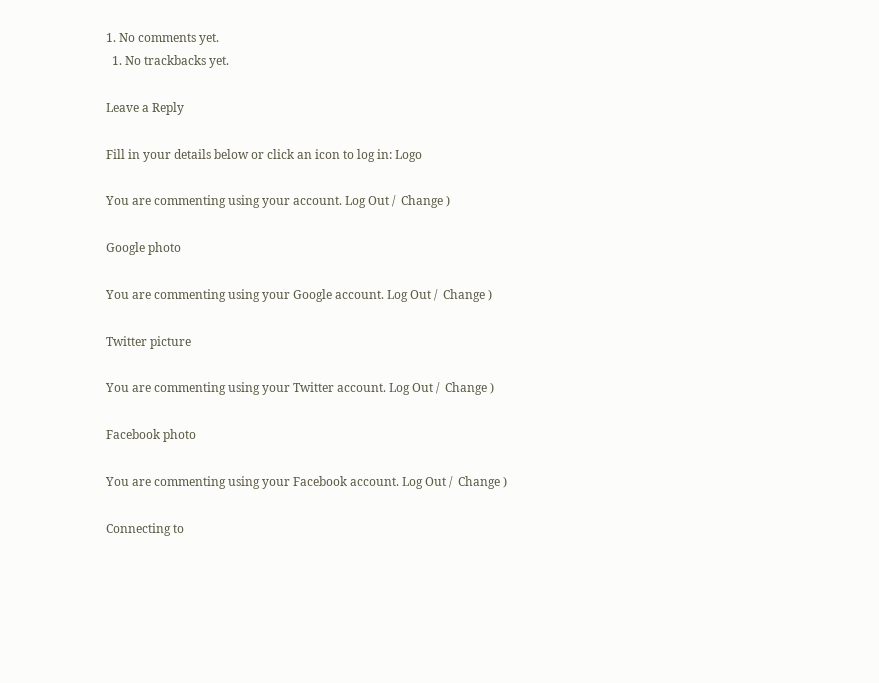1. No comments yet.
  1. No trackbacks yet.

Leave a Reply

Fill in your details below or click an icon to log in: Logo

You are commenting using your account. Log Out /  Change )

Google photo

You are commenting using your Google account. Log Out /  Change )

Twitter picture

You are commenting using your Twitter account. Log Out /  Change )

Facebook photo

You are commenting using your Facebook account. Log Out /  Change )

Connecting to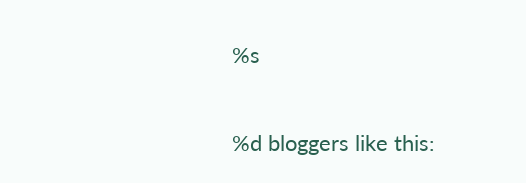%s

%d bloggers like this: